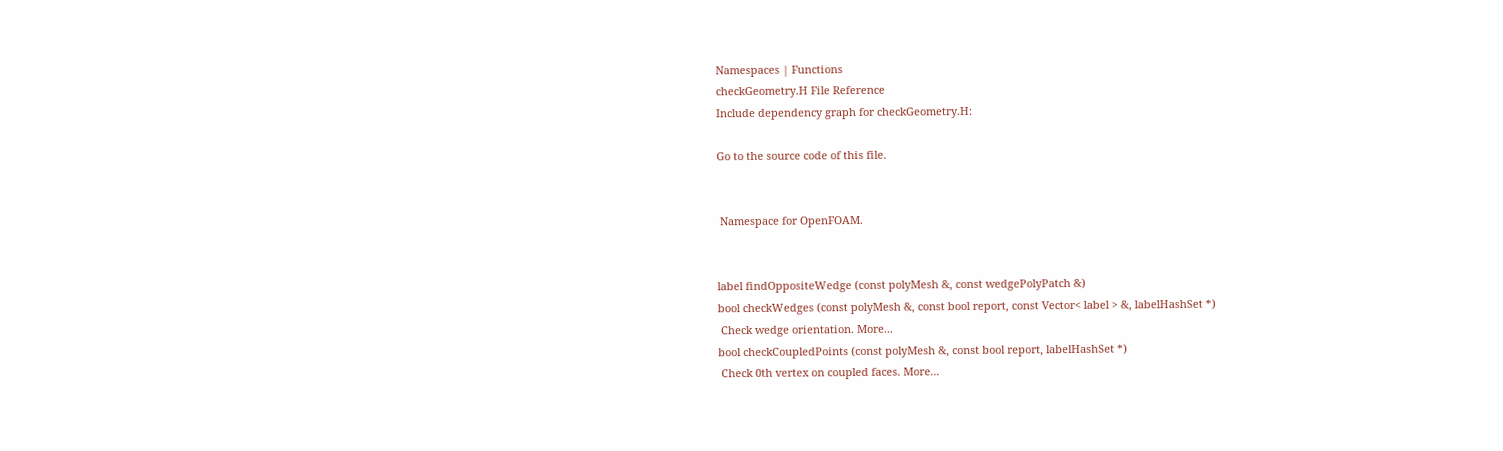Namespaces | Functions
checkGeometry.H File Reference
Include dependency graph for checkGeometry.H:

Go to the source code of this file.


 Namespace for OpenFOAM.


label findOppositeWedge (const polyMesh &, const wedgePolyPatch &)
bool checkWedges (const polyMesh &, const bool report, const Vector< label > &, labelHashSet *)
 Check wedge orientation. More...
bool checkCoupledPoints (const polyMesh &, const bool report, labelHashSet *)
 Check 0th vertex on coupled faces. More...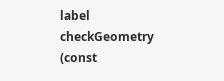label checkGeometry (const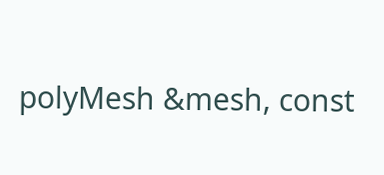polyMesh &mesh, const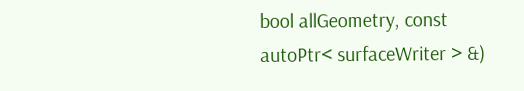bool allGeometry, const autoPtr< surfaceWriter > &)